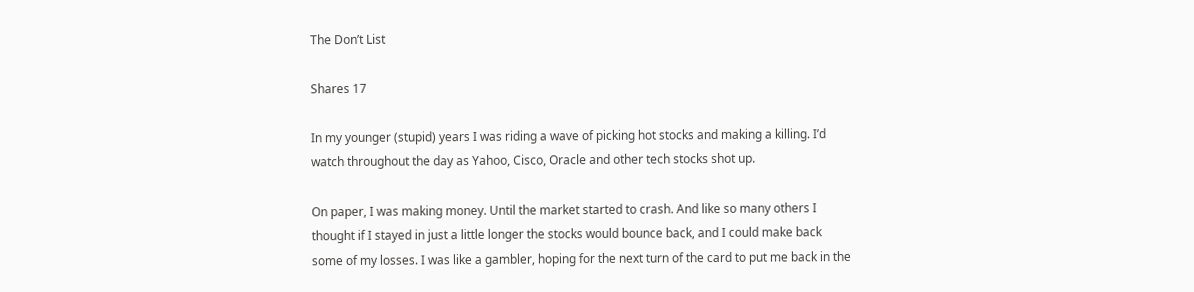The Don’t List

Shares 17

In my younger (stupid) years I was riding a wave of picking hot stocks and making a killing. I’d watch throughout the day as Yahoo, Cisco, Oracle and other tech stocks shot up.

On paper, I was making money. Until the market started to crash. And like so many others I thought if I stayed in just a little longer the stocks would bounce back, and I could make back some of my losses. I was like a gambler, hoping for the next turn of the card to put me back in the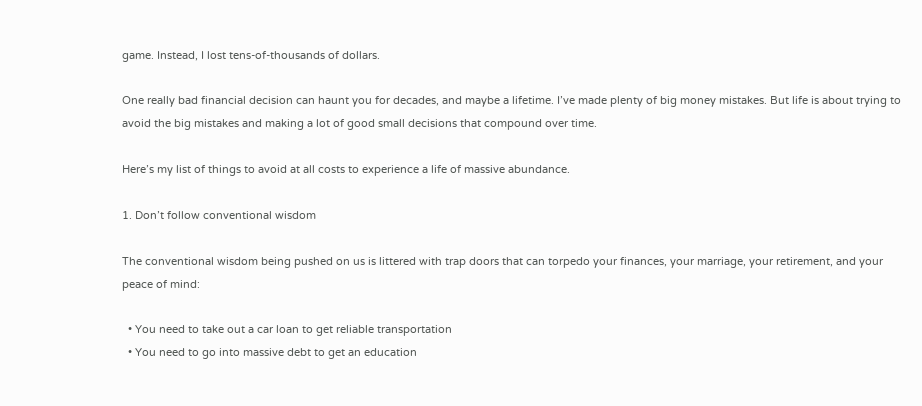game. Instead, I lost tens-of-thousands of dollars.

One really bad financial decision can haunt you for decades, and maybe a lifetime. I’ve made plenty of big money mistakes. But life is about trying to avoid the big mistakes and making a lot of good small decisions that compound over time.

Here’s my list of things to avoid at all costs to experience a life of massive abundance.

1. Don’t follow conventional wisdom

The conventional wisdom being pushed on us is littered with trap doors that can torpedo your finances, your marriage, your retirement, and your peace of mind:

  • You need to take out a car loan to get reliable transportation
  • You need to go into massive debt to get an education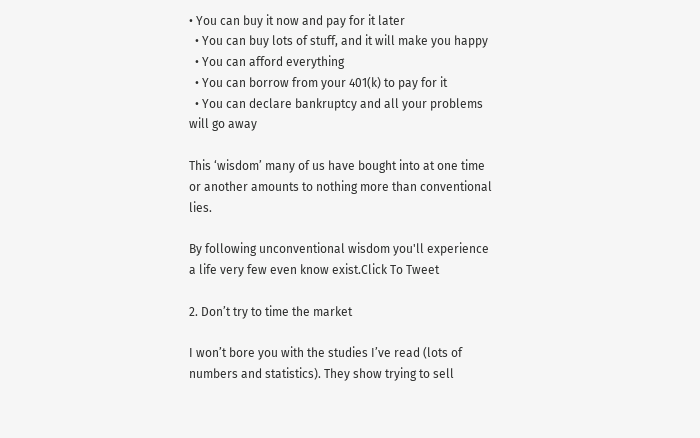• You can buy it now and pay for it later
  • You can buy lots of stuff, and it will make you happy
  • You can afford everything
  • You can borrow from your 401(k) to pay for it
  • You can declare bankruptcy and all your problems will go away

This ‘wisdom’ many of us have bought into at one time or another amounts to nothing more than conventional lies.

By following unconventional wisdom you'll experience a life very few even know exist.Click To Tweet

2. Don’t try to time the market

I won’t bore you with the studies I’ve read (lots of numbers and statistics). They show trying to sell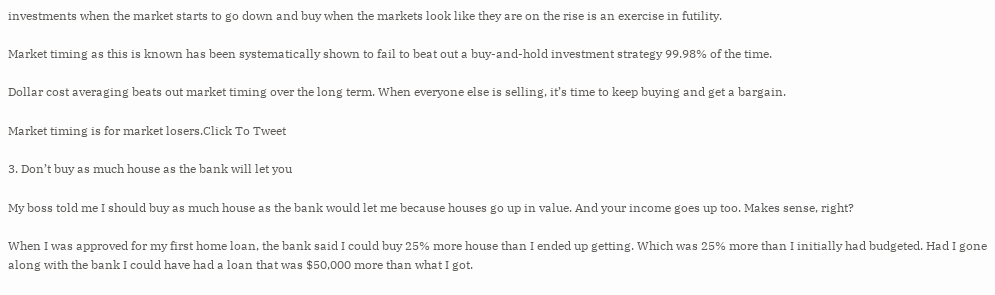investments when the market starts to go down and buy when the markets look like they are on the rise is an exercise in futility.

Market timing as this is known has been systematically shown to fail to beat out a buy-and-hold investment strategy 99.98% of the time.

Dollar cost averaging beats out market timing over the long term. When everyone else is selling, it’s time to keep buying and get a bargain.

Market timing is for market losers.Click To Tweet

3. Don’t buy as much house as the bank will let you

My boss told me I should buy as much house as the bank would let me because houses go up in value. And your income goes up too. Makes sense, right?

When I was approved for my first home loan, the bank said I could buy 25% more house than I ended up getting. Which was 25% more than I initially had budgeted. Had I gone along with the bank I could have had a loan that was $50,000 more than what I got.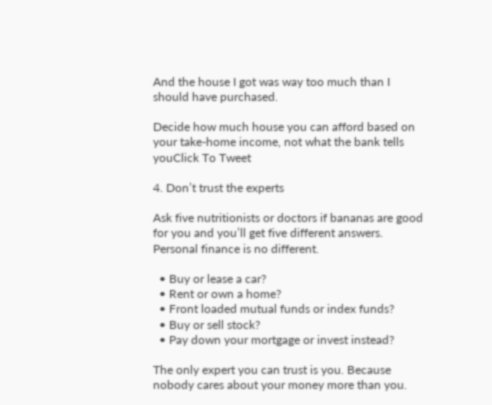And the house I got was way too much than I should have purchased.

Decide how much house you can afford based on your take-home income, not what the bank tells youClick To Tweet

4. Don’t trust the experts

Ask five nutritionists or doctors if bananas are good for you and you’ll get five different answers. Personal finance is no different.

  • Buy or lease a car?
  • Rent or own a home?
  • Front loaded mutual funds or index funds?
  • Buy or sell stock?
  • Pay down your mortgage or invest instead?

The only expert you can trust is you. Because nobody cares about your money more than you.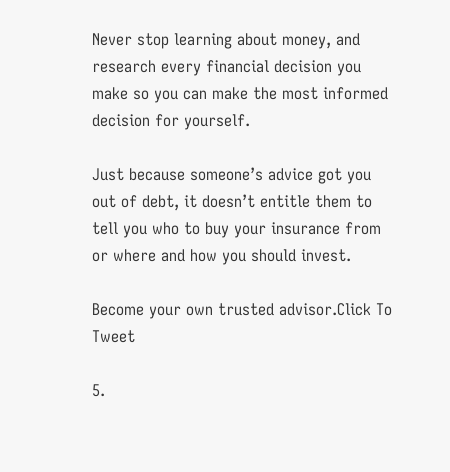Never stop learning about money, and research every financial decision you make so you can make the most informed decision for yourself.

Just because someone’s advice got you out of debt, it doesn’t entitle them to tell you who to buy your insurance from or where and how you should invest.

Become your own trusted advisor.Click To Tweet

5.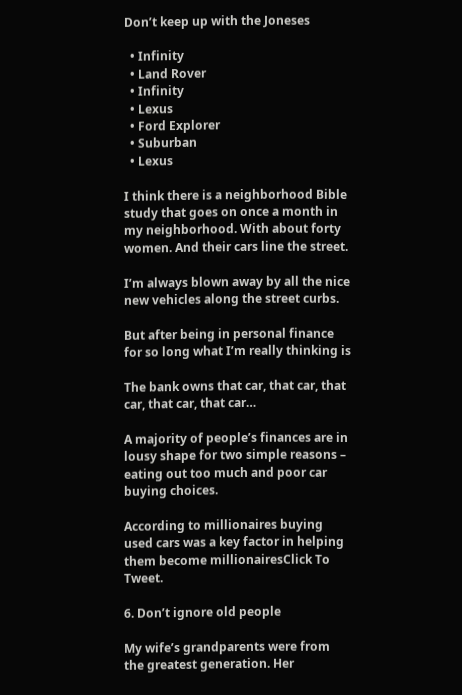Don’t keep up with the Joneses

  • Infinity
  • Land Rover
  • Infinity
  • Lexus
  • Ford Explorer
  • Suburban
  • Lexus

I think there is a neighborhood Bible study that goes on once a month in my neighborhood. With about forty women. And their cars line the street.

I’m always blown away by all the nice new vehicles along the street curbs.

But after being in personal finance for so long what I’m really thinking is

The bank owns that car, that car, that car, that car, that car…

A majority of people’s finances are in lousy shape for two simple reasons – eating out too much and poor car buying choices.

According to millionaires buying used cars was a key factor in helping them become millionairesClick To Tweet.

6. Don’t ignore old people

My wife’s grandparents were from the greatest generation. Her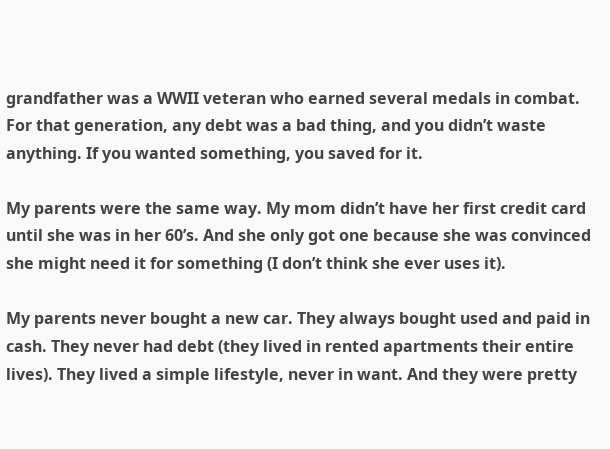grandfather was a WWII veteran who earned several medals in combat. For that generation, any debt was a bad thing, and you didn’t waste anything. If you wanted something, you saved for it.

My parents were the same way. My mom didn’t have her first credit card until she was in her 60’s. And she only got one because she was convinced she might need it for something (I don’t think she ever uses it).

My parents never bought a new car. They always bought used and paid in cash. They never had debt (they lived in rented apartments their entire lives). They lived a simple lifestyle, never in want. And they were pretty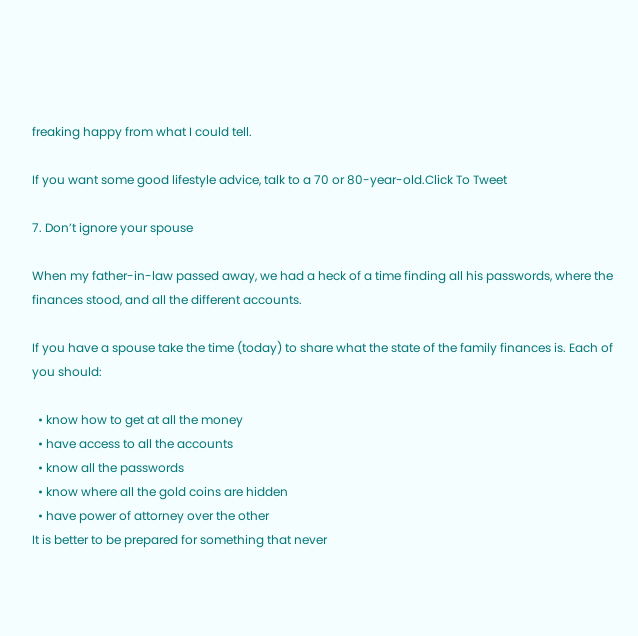freaking happy from what I could tell.

If you want some good lifestyle advice, talk to a 70 or 80-year-old.Click To Tweet

7. Don’t ignore your spouse

When my father-in-law passed away, we had a heck of a time finding all his passwords, where the finances stood, and all the different accounts.

If you have a spouse take the time (today) to share what the state of the family finances is. Each of you should:

  • know how to get at all the money
  • have access to all the accounts
  • know all the passwords
  • know where all the gold coins are hidden
  • have power of attorney over the other
It is better to be prepared for something that never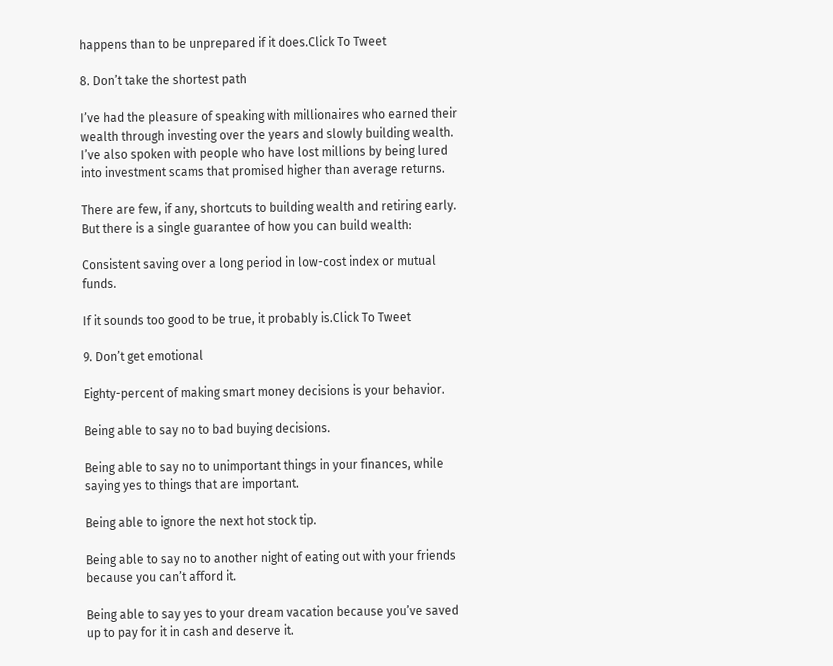happens than to be unprepared if it does.Click To Tweet

8. Don’t take the shortest path

I’ve had the pleasure of speaking with millionaires who earned their wealth through investing over the years and slowly building wealth. I’ve also spoken with people who have lost millions by being lured into investment scams that promised higher than average returns.

There are few, if any, shortcuts to building wealth and retiring early. But there is a single guarantee of how you can build wealth:

Consistent saving over a long period in low-cost index or mutual funds.

If it sounds too good to be true, it probably is.Click To Tweet

9. Don’t get emotional

Eighty-percent of making smart money decisions is your behavior.

Being able to say no to bad buying decisions.

Being able to say no to unimportant things in your finances, while saying yes to things that are important.

Being able to ignore the next hot stock tip.

Being able to say no to another night of eating out with your friends because you can’t afford it.

Being able to say yes to your dream vacation because you’ve saved up to pay for it in cash and deserve it.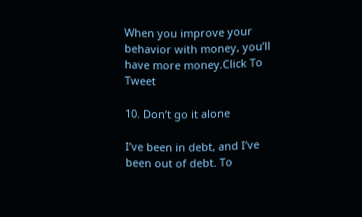When you improve your behavior with money, you’ll have more money.Click To Tweet

10. Don’t go it alone

I’ve been in debt, and I’ve been out of debt. To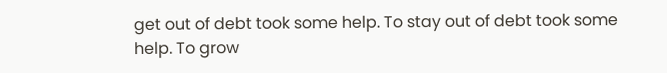get out of debt took some help. To stay out of debt took some help. To grow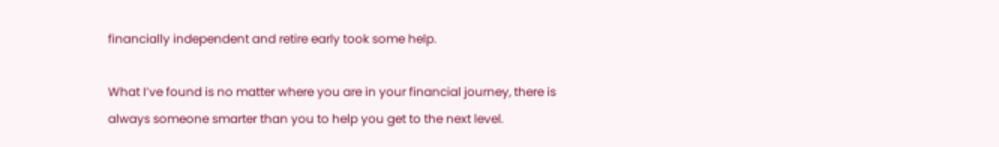financially independent and retire early took some help.

What I’ve found is no matter where you are in your financial journey, there is always someone smarter than you to help you get to the next level.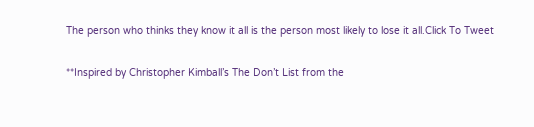The person who thinks they know it all is the person most likely to lose it all.Click To Tweet

**Inspired by Christopher Kimball’s The Don’t List from the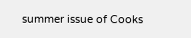summer issue of Cooks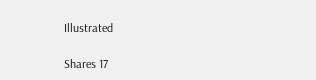Illustrated

Shares 17